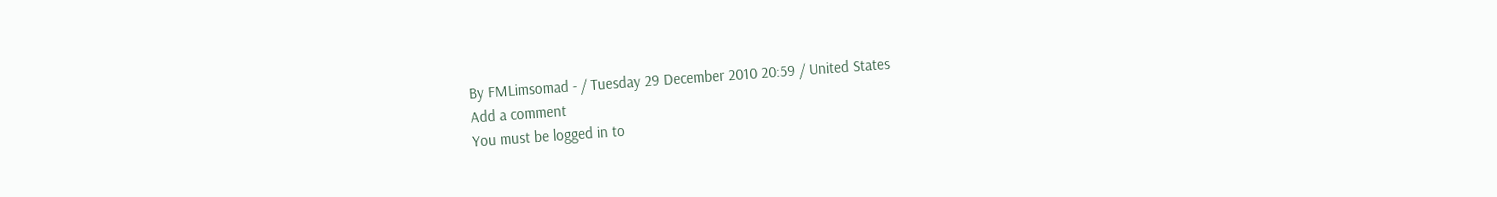By FMLimsomad - / Tuesday 29 December 2010 20:59 / United States
Add a comment
You must be logged in to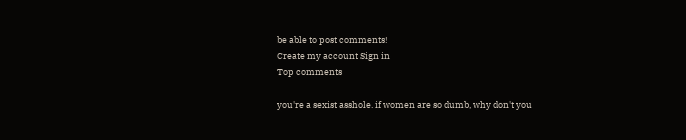be able to post comments!
Create my account Sign in
Top comments

you're a sexist asshole. if women are so dumb, why don't you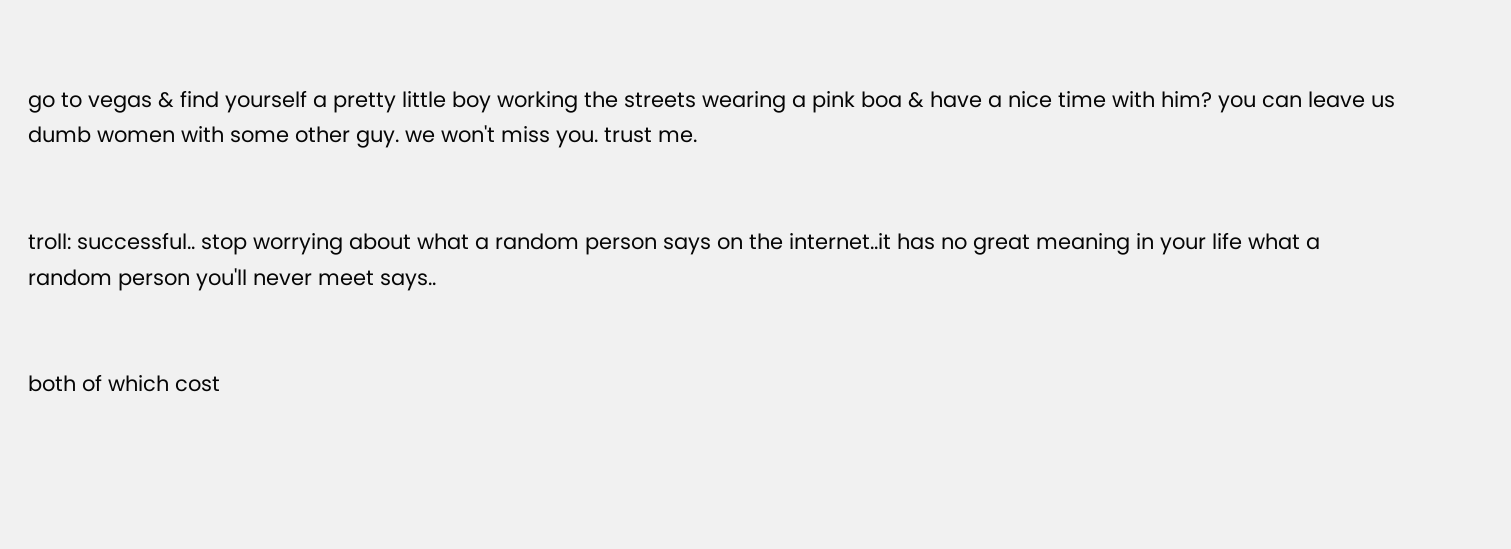go to vegas & find yourself a pretty little boy working the streets wearing a pink boa & have a nice time with him? you can leave us dumb women with some other guy. we won't miss you. trust me.


troll: successful.. stop worrying about what a random person says on the internet..it has no great meaning in your life what a random person you'll never meet says..


both of which cost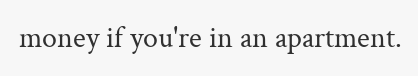money if you're in an apartment.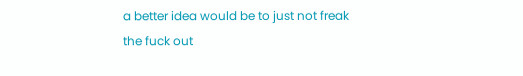a better idea would be to just not freak the fuck out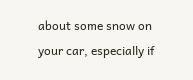about some snow on your car, especially if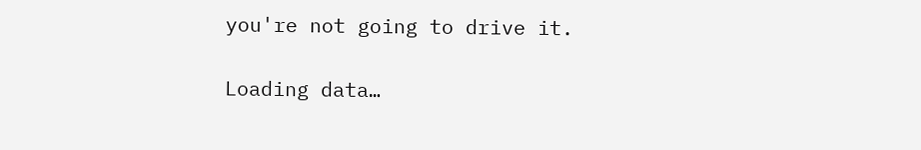you're not going to drive it.

Loading data…